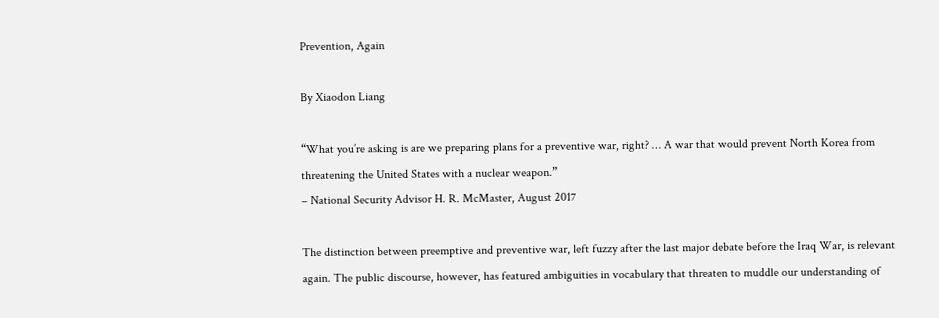Prevention, Again

By Xiaodon Liang

“What you’re asking is are we preparing plans for a preventive war, right? … A war that would prevent North Korea from threatening the United States with a nuclear weapon.”
– National Security Advisor H. R. McMaster, August 2017

The distinction between preemptive and preventive war, left fuzzy after the last major debate before the Iraq War, is relevant again. The public discourse, however, has featured ambiguities in vocabulary that threaten to muddle our understanding of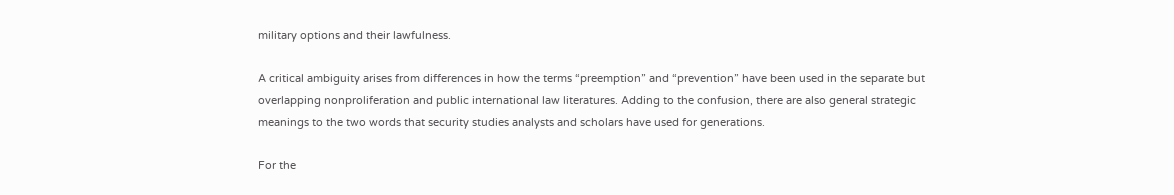military options and their lawfulness.

A critical ambiguity arises from differences in how the terms “preemption” and “prevention” have been used in the separate but overlapping nonproliferation and public international law literatures. Adding to the confusion, there are also general strategic meanings to the two words that security studies analysts and scholars have used for generations.

For the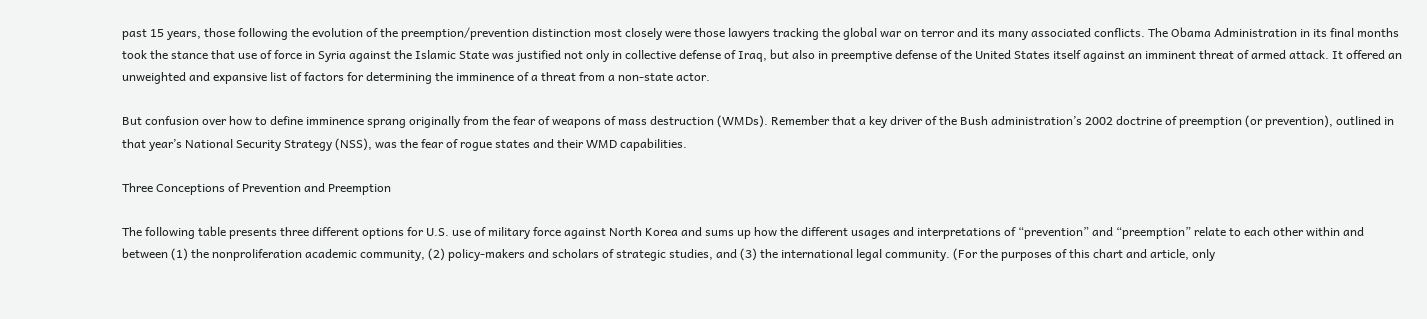past 15 years, those following the evolution of the preemption/prevention distinction most closely were those lawyers tracking the global war on terror and its many associated conflicts. The Obama Administration in its final months took the stance that use of force in Syria against the Islamic State was justified not only in collective defense of Iraq, but also in preemptive defense of the United States itself against an imminent threat of armed attack. It offered an unweighted and expansive list of factors for determining the imminence of a threat from a non-state actor.

But confusion over how to define imminence sprang originally from the fear of weapons of mass destruction (WMDs). Remember that a key driver of the Bush administration’s 2002 doctrine of preemption (or prevention), outlined in that year’s National Security Strategy (NSS), was the fear of rogue states and their WMD capabilities.

Three Conceptions of Prevention and Preemption

The following table presents three different options for U.S. use of military force against North Korea and sums up how the different usages and interpretations of “prevention” and “preemption” relate to each other within and between (1) the nonproliferation academic community, (2) policy-makers and scholars of strategic studies, and (3) the international legal community. (For the purposes of this chart and article, only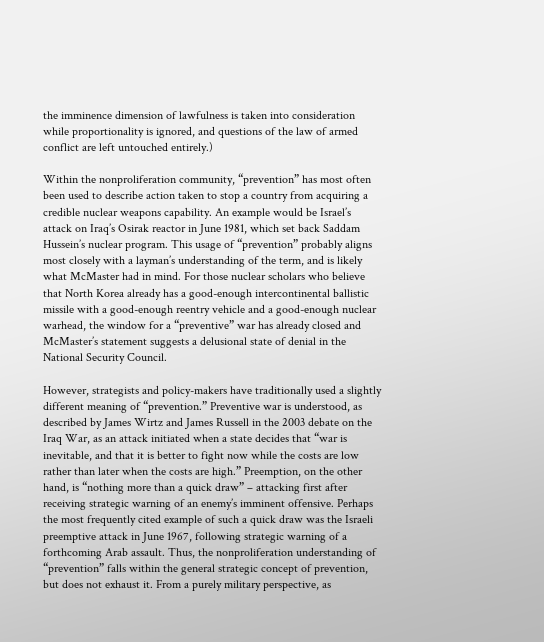the imminence dimension of lawfulness is taken into consideration while proportionality is ignored, and questions of the law of armed conflict are left untouched entirely.)

Within the nonproliferation community, “prevention” has most often been used to describe action taken to stop a country from acquiring a credible nuclear weapons capability. An example would be Israel’s attack on Iraq’s Osirak reactor in June 1981, which set back Saddam Hussein’s nuclear program. This usage of “prevention” probably aligns most closely with a layman’s understanding of the term, and is likely what McMaster had in mind. For those nuclear scholars who believe that North Korea already has a good-enough intercontinental ballistic missile with a good-enough reentry vehicle and a good-enough nuclear warhead, the window for a “preventive” war has already closed and McMaster’s statement suggests a delusional state of denial in the National Security Council.

However, strategists and policy-makers have traditionally used a slightly different meaning of “prevention.” Preventive war is understood, as described by James Wirtz and James Russell in the 2003 debate on the Iraq War, as an attack initiated when a state decides that “war is inevitable, and that it is better to fight now while the costs are low rather than later when the costs are high.” Preemption, on the other hand, is “nothing more than a quick draw” – attacking first after receiving strategic warning of an enemy’s imminent offensive. Perhaps the most frequently cited example of such a quick draw was the Israeli preemptive attack in June 1967, following strategic warning of a forthcoming Arab assault. Thus, the nonproliferation understanding of “prevention” falls within the general strategic concept of prevention, but does not exhaust it. From a purely military perspective, as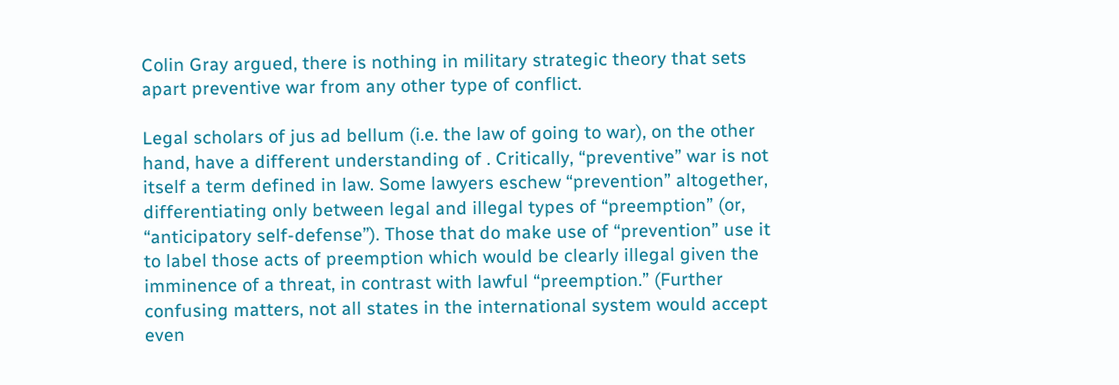Colin Gray argued, there is nothing in military strategic theory that sets apart preventive war from any other type of conflict.

Legal scholars of jus ad bellum (i.e. the law of going to war), on the other hand, have a different understanding of . Critically, “preventive” war is not itself a term defined in law. Some lawyers eschew “prevention” altogether, differentiating only between legal and illegal types of “preemption” (or, “anticipatory self-defense”). Those that do make use of “prevention” use it to label those acts of preemption which would be clearly illegal given the imminence of a threat, in contrast with lawful “preemption.” (Further confusing matters, not all states in the international system would accept even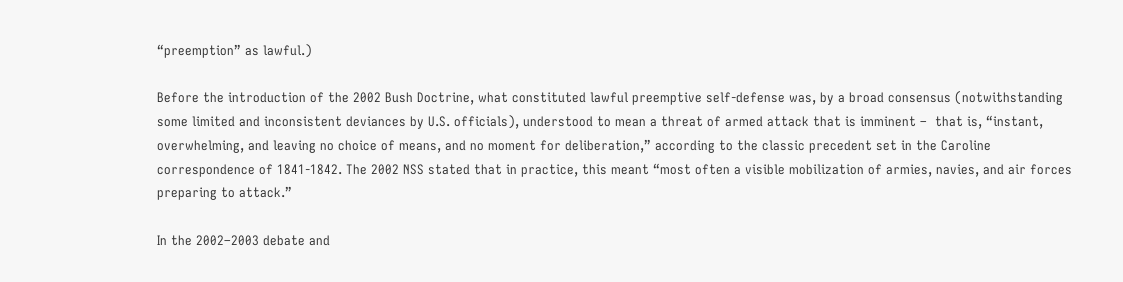“preemption” as lawful.)

Before the introduction of the 2002 Bush Doctrine, what constituted lawful preemptive self-defense was, by a broad consensus (notwithstanding some limited and inconsistent deviances by U.S. officials), understood to mean a threat of armed attack that is imminent –  that is, “instant, overwhelming, and leaving no choice of means, and no moment for deliberation,” according to the classic precedent set in the Caroline correspondence of 1841-1842. The 2002 NSS stated that in practice, this meant “most often a visible mobilization of armies, navies, and air forces preparing to attack.”

In the 2002–2003 debate and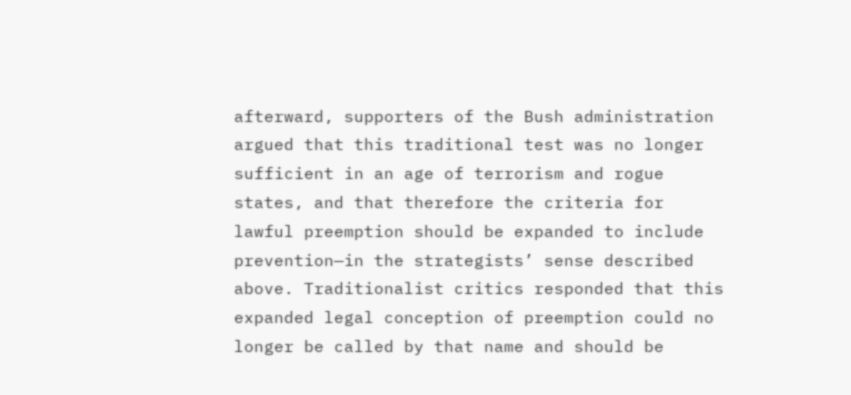afterward, supporters of the Bush administration argued that this traditional test was no longer sufficient in an age of terrorism and rogue states, and that therefore the criteria for lawful preemption should be expanded to include prevention—in the strategists’ sense described above. Traditionalist critics responded that this expanded legal conception of preemption could no longer be called by that name and should be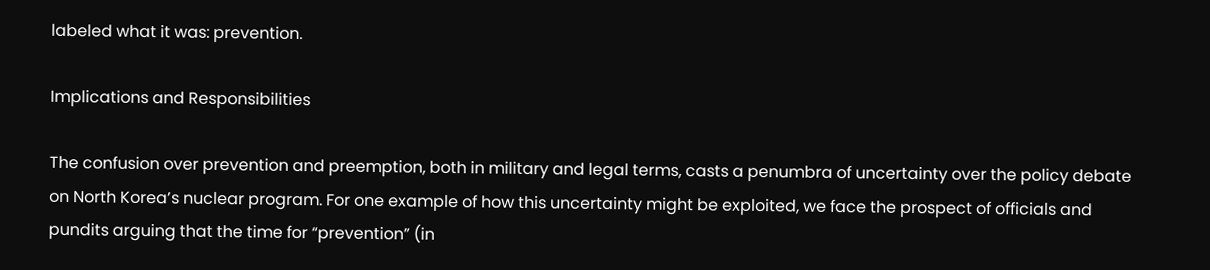labeled what it was: prevention.

Implications and Responsibilities

The confusion over prevention and preemption, both in military and legal terms, casts a penumbra of uncertainty over the policy debate on North Korea’s nuclear program. For one example of how this uncertainty might be exploited, we face the prospect of officials and pundits arguing that the time for “prevention” (in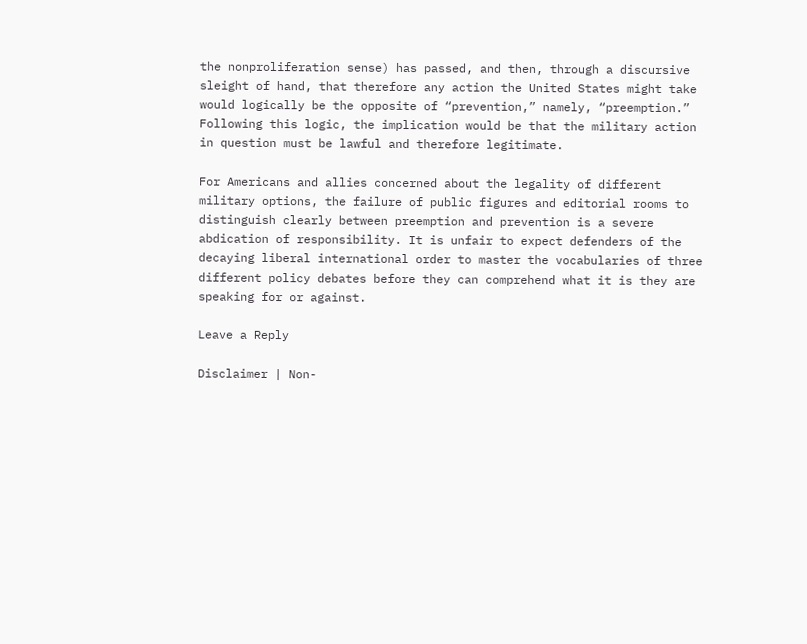the nonproliferation sense) has passed, and then, through a discursive sleight of hand, that therefore any action the United States might take would logically be the opposite of “prevention,” namely, “preemption.” Following this logic, the implication would be that the military action in question must be lawful and therefore legitimate.

For Americans and allies concerned about the legality of different military options, the failure of public figures and editorial rooms to distinguish clearly between preemption and prevention is a severe abdication of responsibility. It is unfair to expect defenders of the decaying liberal international order to master the vocabularies of three different policy debates before they can comprehend what it is they are speaking for or against.

Leave a Reply

Disclaimer | Non-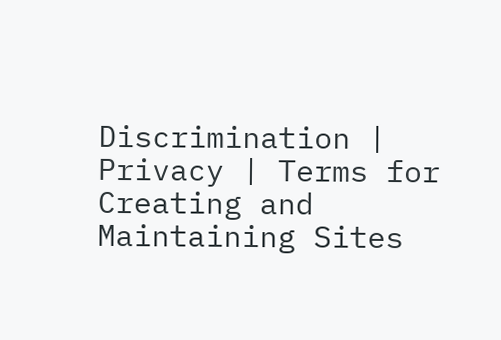Discrimination | Privacy | Terms for Creating and Maintaining Sites